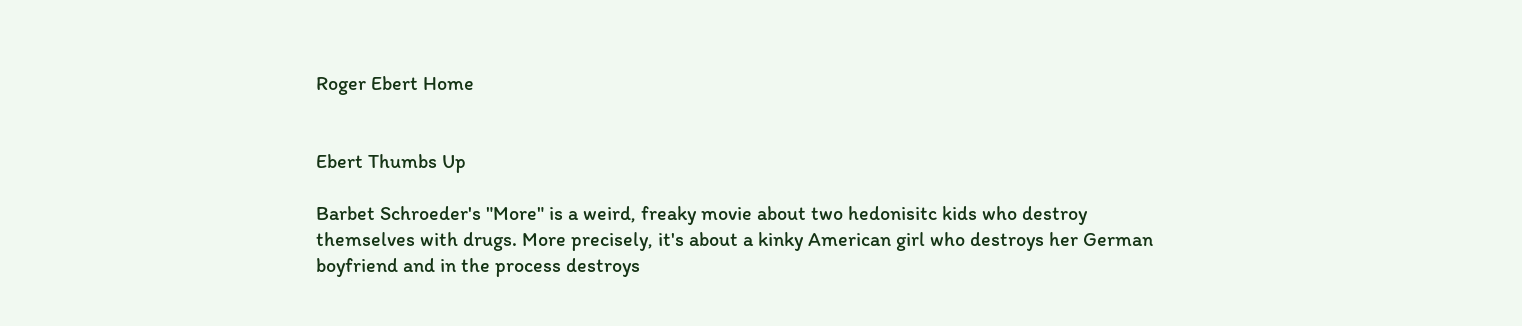Roger Ebert Home


Ebert Thumbs Up

Barbet Schroeder's "More" is a weird, freaky movie about two hedonisitc kids who destroy themselves with drugs. More precisely, it's about a kinky American girl who destroys her German boyfriend and in the process destroys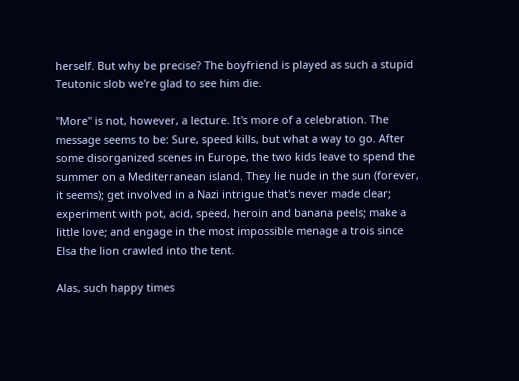herself. But why be precise? The boyfriend is played as such a stupid Teutonic slob we're glad to see him die.

"More" is not, however, a lecture. It's more of a celebration. The message seems to be: Sure, speed kills, but what a way to go. After some disorganized scenes in Europe, the two kids leave to spend the summer on a Mediterranean island. They lie nude in the sun (forever, it seems); get involved in a Nazi intrigue that's never made clear; experiment with pot, acid, speed, heroin and banana peels; make a little love; and engage in the most impossible menage a trois since Elsa the lion crawled into the tent.

Alas, such happy times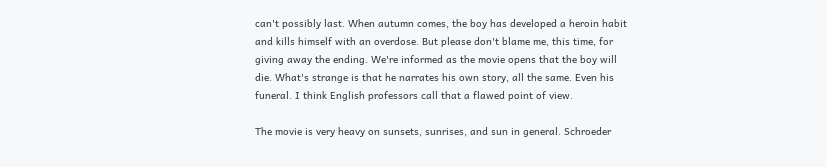can't possibly last. When autumn comes, the boy has developed a heroin habit and kills himself with an overdose. But please don't blame me, this time, for giving away the ending. We're informed as the movie opens that the boy will die. What's strange is that he narrates his own story, all the same. Even his funeral. I think English professors call that a flawed point of view.

The movie is very heavy on sunsets, sunrises, and sun in general. Schroeder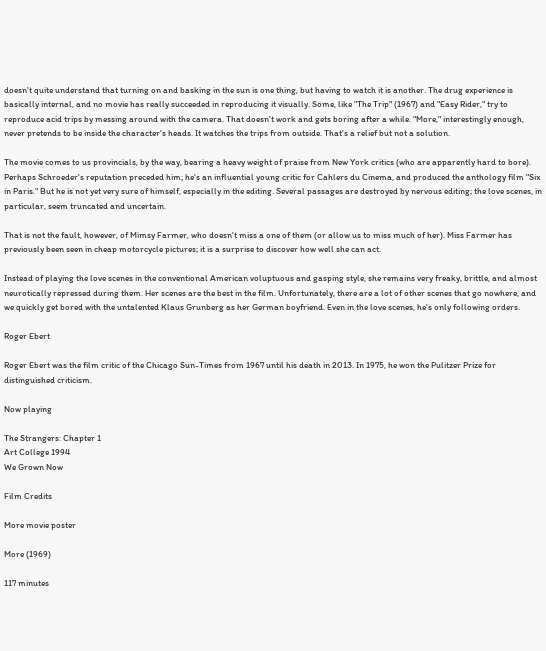doesn't quite understand that turning on and basking in the sun is one thing, but having to watch it is another. The drug experience is basically internal, and no movie has really succeeded in reproducing it visually. Some, like "The Trip" (1967) and "Easy Rider," try to reproduce acid trips by messing around with the camera. That doesn't work and gets boring after a while. "More," interestingly enough, never pretends to be inside the character's heads. It watches the trips from outside. That's a relief but not a solution.

The movie comes to us provincials, by the way, bearing a heavy weight of praise from New York critics (who are apparently hard to bore). Perhaps Schroeder's reputation preceded him; he's an influential young critic for Cahlers du Cinema, and produced the anthology film "Six in Paris." But he is not yet very sure of himself, especially in the editing. Several passages are destroyed by nervous editing; the love scenes, in particular, seem truncated and uncertain.

That is not the fault, however, of Mimsy Farmer, who doesn't miss a one of them (or allow us to miss much of her). Miss Farmer has previously been seen in cheap motorcycle pictures; it is a surprise to discover how well she can act.

Instead of playing the love scenes in the conventional American voluptuous and gasping style, she remains very freaky, brittle, and almost neurotically repressed during them. Her scenes are the best in the film. Unfortunately, there are a lot of other scenes that go nowhere, and we quickly get bored with the untalented Klaus Grunberg as her German boyfriend. Even in the love scenes, he's only following orders.

Roger Ebert

Roger Ebert was the film critic of the Chicago Sun-Times from 1967 until his death in 2013. In 1975, he won the Pulitzer Prize for distinguished criticism.

Now playing

The Strangers: Chapter 1
Art College 1994
We Grown Now

Film Credits

More movie poster

More (1969)

117 minutes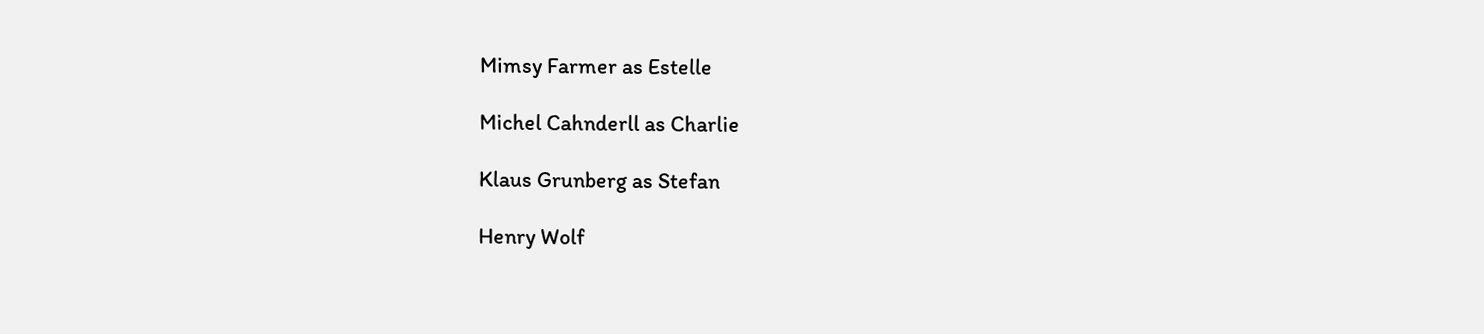Mimsy Farmer as Estelle

Michel Cahnderll as Charlie

Klaus Grunberg as Stefan

Henry Wolf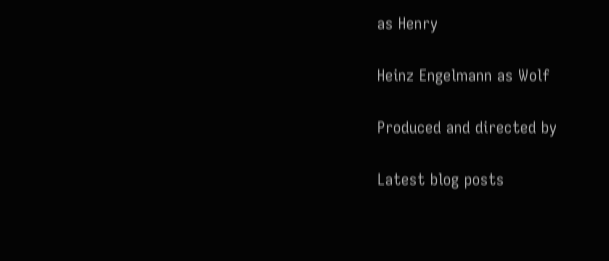as Henry

Heinz Engelmann as Wolf

Produced and directed by

Latest blog posts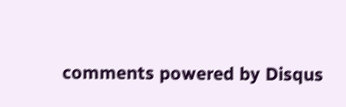comments powered by Disqus